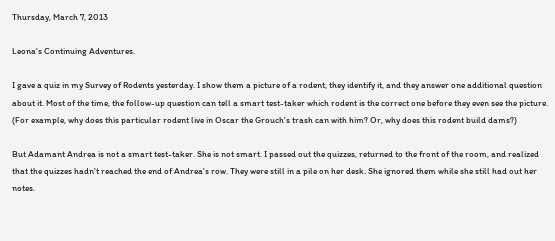Thursday, March 7, 2013

Leona's Continuing Adventures.

I gave a quiz in my Survey of Rodents yesterday. I show them a picture of a rodent, they identify it, and they answer one additional question about it. Most of the time, the follow-up question can tell a smart test-taker which rodent is the correct one before they even see the picture. (For example, why does this particular rodent live in Oscar the Grouch's trash can with him? Or, why does this rodent build dams?)

But Adamant Andrea is not a smart test-taker. She is not smart. I passed out the quizzes, returned to the front of the room, and realized that the quizzes hadn't reached the end of Andrea's row. They were still in a pile on her desk. She ignored them while she still had out her notes.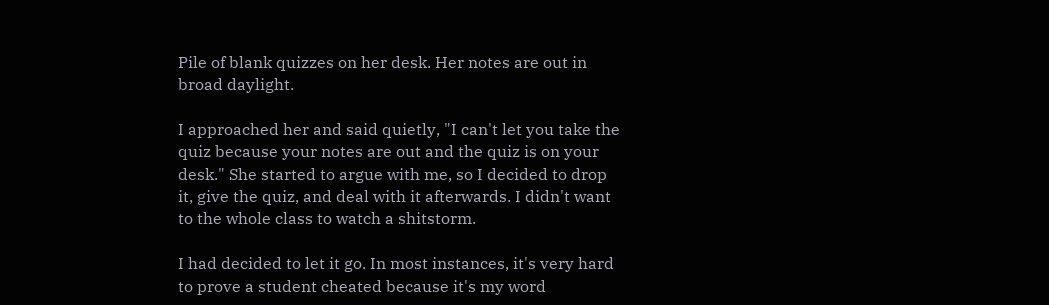Pile of blank quizzes on her desk. Her notes are out in broad daylight.

I approached her and said quietly, "I can't let you take the quiz because your notes are out and the quiz is on your desk." She started to argue with me, so I decided to drop it, give the quiz, and deal with it afterwards. I didn't want to the whole class to watch a shitstorm.

I had decided to let it go. In most instances, it's very hard to prove a student cheated because it's my word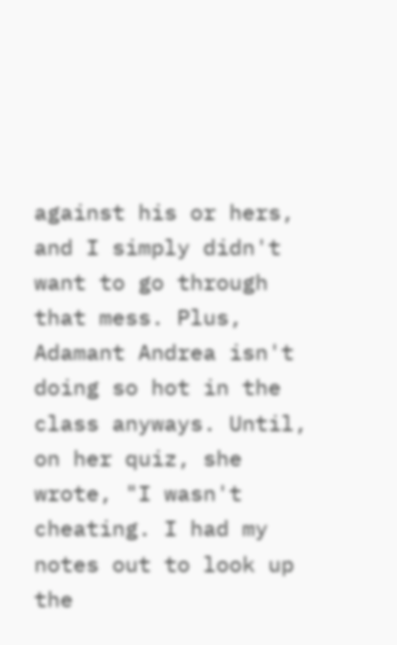against his or hers, and I simply didn't want to go through that mess. Plus, Adamant Andrea isn't doing so hot in the class anyways. Until, on her quiz, she wrote, "I wasn't cheating. I had my notes out to look up the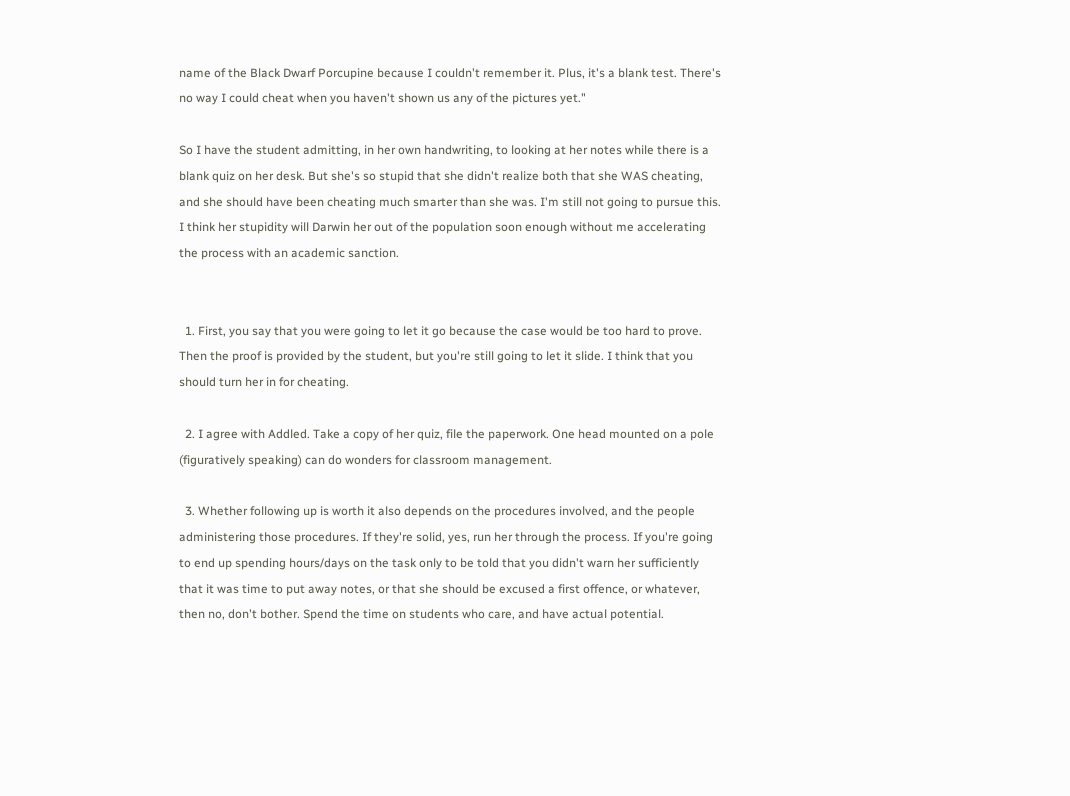name of the Black Dwarf Porcupine because I couldn't remember it. Plus, it's a blank test. There's no way I could cheat when you haven't shown us any of the pictures yet."

So I have the student admitting, in her own handwriting, to looking at her notes while there is a blank quiz on her desk. But she's so stupid that she didn't realize both that she WAS cheating, and she should have been cheating much smarter than she was. I'm still not going to pursue this. I think her stupidity will Darwin her out of the population soon enough without me accelerating the process with an academic sanction.


  1. First, you say that you were going to let it go because the case would be too hard to prove. Then the proof is provided by the student, but you're still going to let it slide. I think that you should turn her in for cheating.

  2. I agree with Addled. Take a copy of her quiz, file the paperwork. One head mounted on a pole (figuratively speaking) can do wonders for classroom management.

  3. Whether following up is worth it also depends on the procedures involved, and the people administering those procedures. If they're solid, yes, run her through the process. If you're going to end up spending hours/days on the task only to be told that you didn't warn her sufficiently that it was time to put away notes, or that she should be excused a first offence, or whatever, then no, don't bother. Spend the time on students who care, and have actual potential.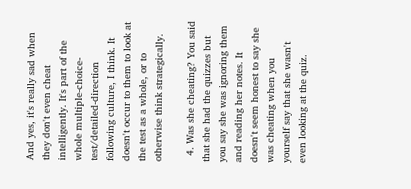And yes, it's really sad when they don't even cheat intelligently. It's part of the whole multiple-choice-test/detailed-direction following culture, I think. It doesn't occur to them to look at the test as a whole, or to otherwise think strategically.

  4. Was she cheating? You said that she had the quizzes but you say she was ignoring them and reading her notes. It doesn't seem honest to say she was cheating when you yourself say that she wasn't even looking at the quiz.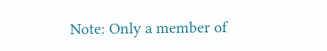Note: Only a member of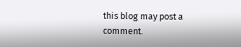this blog may post a comment.